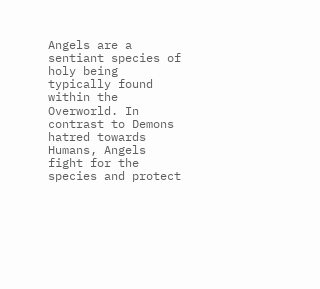Angels are a sentiant species of holy being typically found within the Overworld. In contrast to Demons hatred towards Humans, Angels fight for the species and protect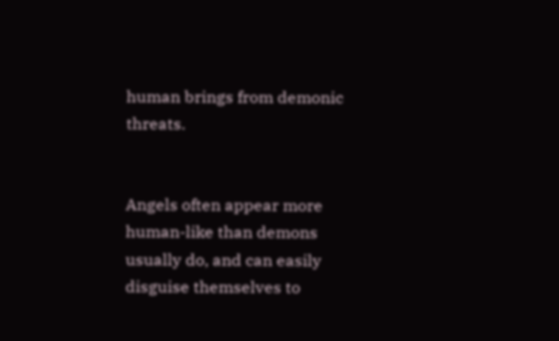human brings from demonic threats.


Angels often appear more human-like than demons usually do, and can easily disguise themselves to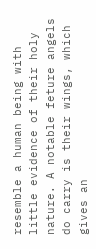resemble a human being with little evidence of their holy nature. A notable feture angels do carry is their wings, which gives an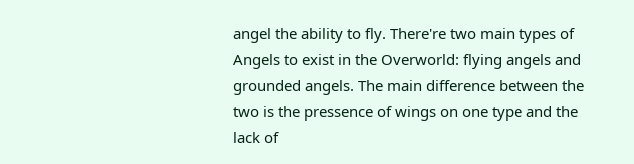angel the ability to fly. There're two main types of Angels to exist in the Overworld: flying angels and grounded angels. The main difference between the two is the pressence of wings on one type and the lack of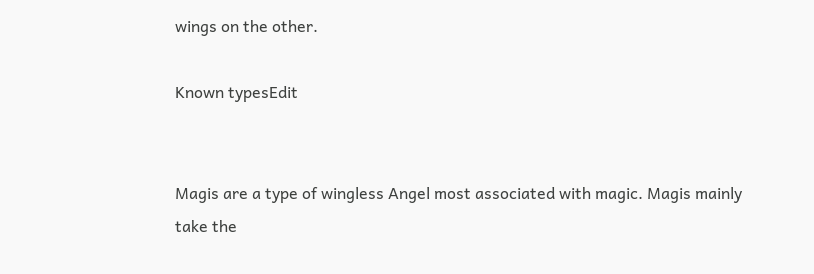wings on the other.

Known typesEdit


Magis are a type of wingless Angel most associated with magic. Magis mainly take the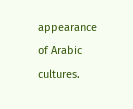appearance of Arabic cultures.